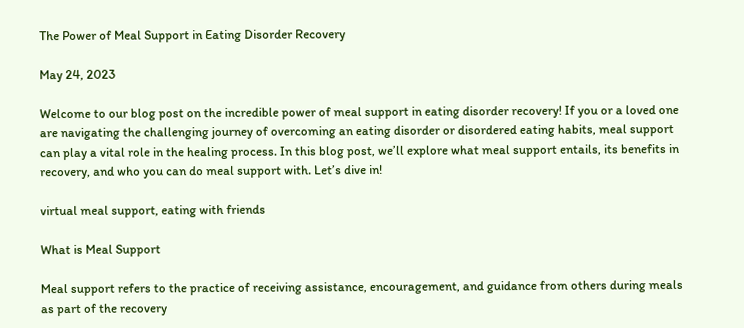The Power of Meal Support in Eating Disorder Recovery

May 24, 2023

Welcome to our blog post on the incredible power of meal support in eating disorder recovery! If you or a loved one are navigating the challenging journey of overcoming an eating disorder or disordered eating habits, meal support can play a vital role in the healing process. In this blog post, we’ll explore what meal support entails, its benefits in recovery, and who you can do meal support with. Let’s dive in!

virtual meal support, eating with friends

What is Meal Support

Meal support refers to the practice of receiving assistance, encouragement, and guidance from others during meals as part of the recovery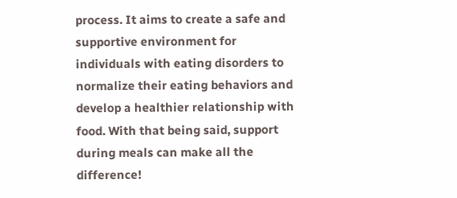process. It aims to create a safe and supportive environment for individuals with eating disorders to normalize their eating behaviors and develop a healthier relationship with food. With that being said, support during meals can make all the difference!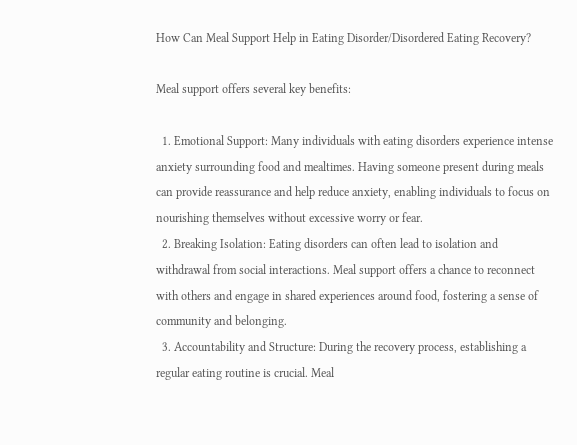How Can Meal Support Help in Eating Disorder/Disordered Eating Recovery?

Meal support offers several key benefits:

  1. Emotional Support: Many individuals with eating disorders experience intense anxiety surrounding food and mealtimes. Having someone present during meals can provide reassurance and help reduce anxiety, enabling individuals to focus on nourishing themselves without excessive worry or fear.
  2. Breaking Isolation: Eating disorders can often lead to isolation and withdrawal from social interactions. Meal support offers a chance to reconnect with others and engage in shared experiences around food, fostering a sense of community and belonging.
  3. Accountability and Structure: During the recovery process, establishing a regular eating routine is crucial. Meal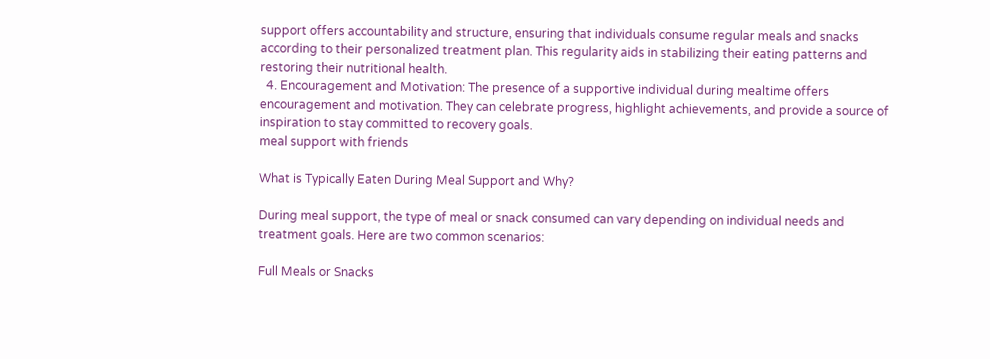support offers accountability and structure, ensuring that individuals consume regular meals and snacks according to their personalized treatment plan. This regularity aids in stabilizing their eating patterns and restoring their nutritional health.
  4. Encouragement and Motivation: The presence of a supportive individual during mealtime offers encouragement and motivation. They can celebrate progress, highlight achievements, and provide a source of inspiration to stay committed to recovery goals.
meal support with friends

What is Typically Eaten During Meal Support and Why?

During meal support, the type of meal or snack consumed can vary depending on individual needs and treatment goals. Here are two common scenarios:

Full Meals or Snacks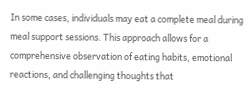In some cases, individuals may eat a complete meal during meal support sessions. This approach allows for a comprehensive observation of eating habits, emotional reactions, and challenging thoughts that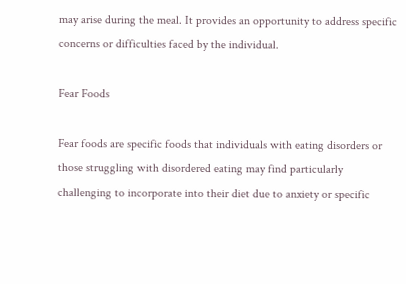may arise during the meal. It provides an opportunity to address specific concerns or difficulties faced by the individual.

Fear Foods

Fear foods are specific foods that individuals with eating disorders or those struggling with disordered eating may find particularly challenging to incorporate into their diet due to anxiety or specific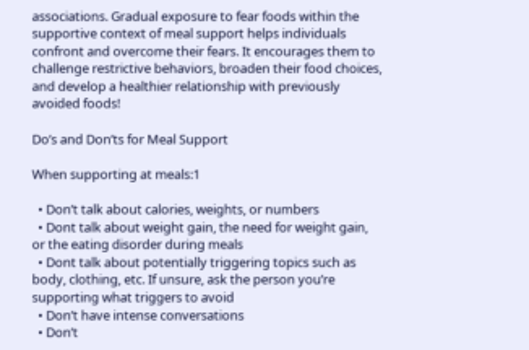associations. Gradual exposure to fear foods within the supportive context of meal support helps individuals confront and overcome their fears. It encourages them to challenge restrictive behaviors, broaden their food choices, and develop a healthier relationship with previously avoided foods!

Do’s and Don’ts for Meal Support

When supporting at meals:1

  • Don’t talk about calories, weights, or numbers
  • Dont talk about weight gain, the need for weight gain, or the eating disorder during meals
  • Dont talk about potentially triggering topics such as body, clothing, etc. If unsure, ask the person you’re supporting what triggers to avoid
  • Don’t have intense conversations
  • Don’t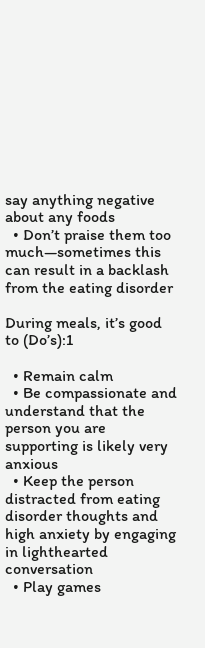say anything negative about any foods
  • Don’t praise them too much—sometimes this can result in a backlash from the eating disorder

During meals, it’s good to (Do’s):1

  • Remain calm
  • Be compassionate and understand that the person you are supporting is likely very anxious
  • Keep the person distracted from eating disorder thoughts and high anxiety by engaging in lighthearted conversation
  • Play games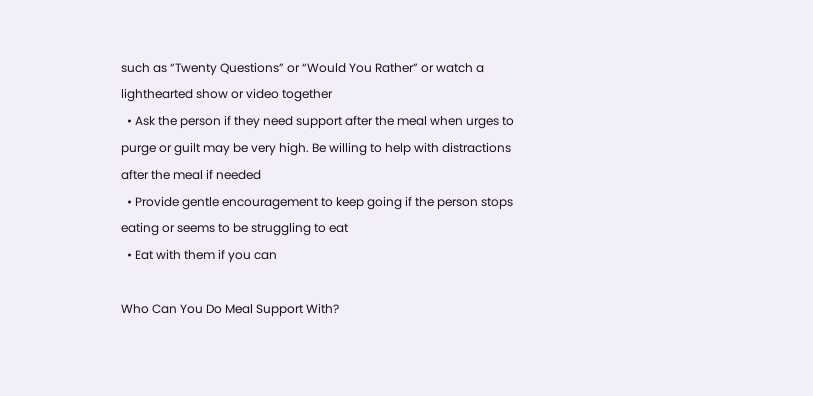such as “Twenty Questions” or “Would You Rather” or watch a lighthearted show or video together
  • Ask the person if they need support after the meal when urges to purge or guilt may be very high. Be willing to help with distractions after the meal if needed
  • Provide gentle encouragement to keep going if the person stops eating or seems to be struggling to eat
  • Eat with them if you can

Who Can You Do Meal Support With?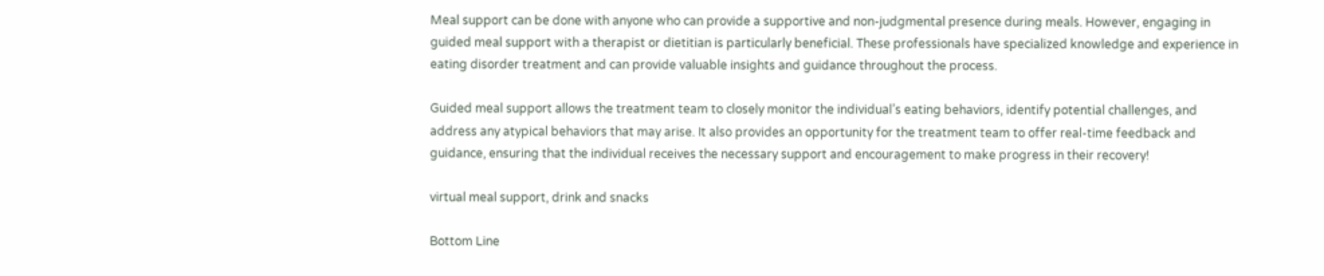Meal support can be done with anyone who can provide a supportive and non-judgmental presence during meals. However, engaging in guided meal support with a therapist or dietitian is particularly beneficial. These professionals have specialized knowledge and experience in eating disorder treatment and can provide valuable insights and guidance throughout the process.

Guided meal support allows the treatment team to closely monitor the individual’s eating behaviors, identify potential challenges, and address any atypical behaviors that may arise. It also provides an opportunity for the treatment team to offer real-time feedback and guidance, ensuring that the individual receives the necessary support and encouragement to make progress in their recovery!

virtual meal support, drink and snacks

Bottom Line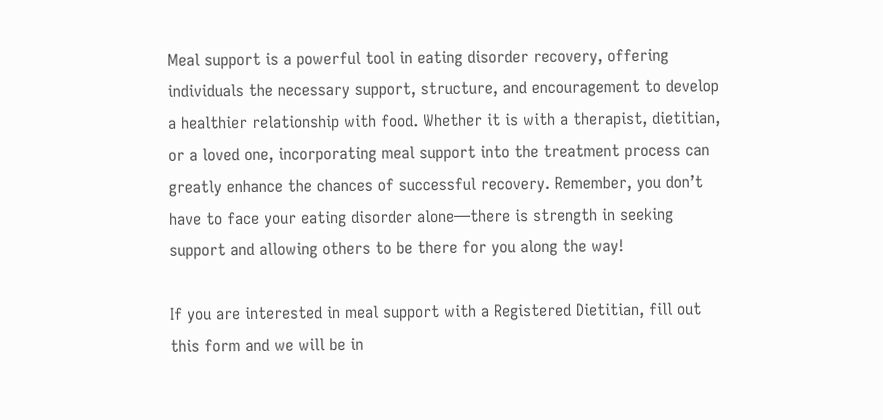Meal support is a powerful tool in eating disorder recovery, offering individuals the necessary support, structure, and encouragement to develop a healthier relationship with food. Whether it is with a therapist, dietitian, or a loved one, incorporating meal support into the treatment process can greatly enhance the chances of successful recovery. Remember, you don’t have to face your eating disorder alone—there is strength in seeking support and allowing others to be there for you along the way!

If you are interested in meal support with a Registered Dietitian, fill out this form and we will be in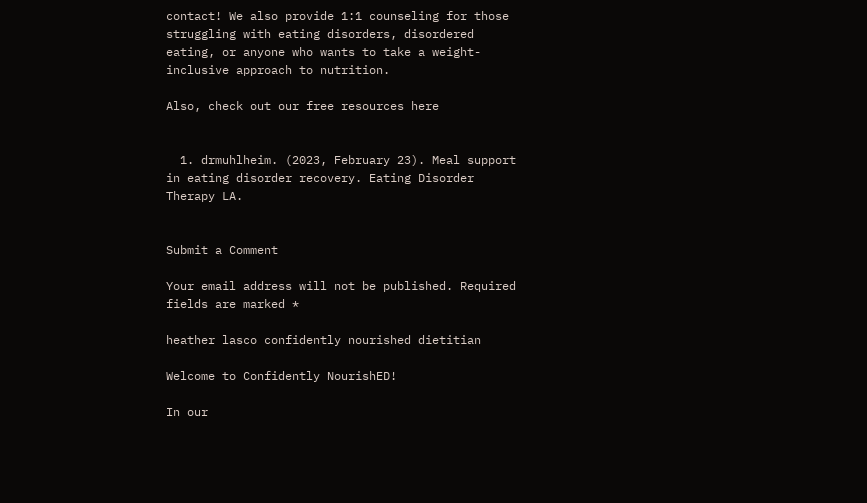contact! We also provide 1:1 counseling for those struggling with eating disorders, disordered eating, or anyone who wants to take a weight-inclusive approach to nutrition.

Also, check out our free resources here


  1. drmuhlheim. (2023, February 23). Meal support in eating disorder recovery. Eating Disorder Therapy LA.


Submit a Comment

Your email address will not be published. Required fields are marked *

heather lasco confidently nourished dietitian

Welcome to Confidently NourishED!

In our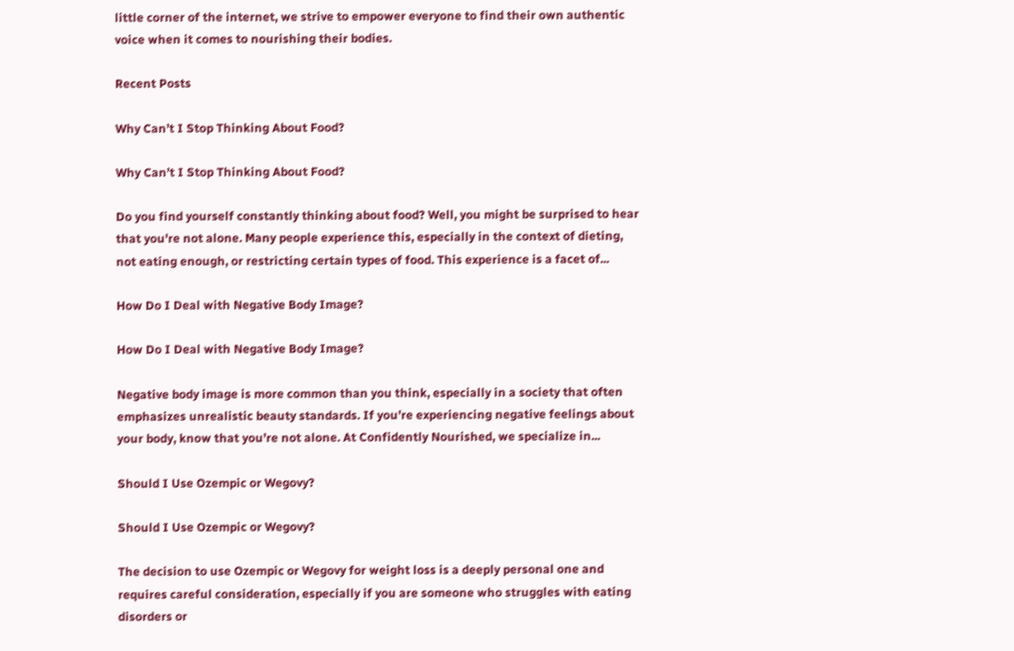little corner of the internet, we strive to empower everyone to find their own authentic voice when it comes to nourishing their bodies.

Recent Posts

Why Can’t I Stop Thinking About Food?

Why Can’t I Stop Thinking About Food?

Do you find yourself constantly thinking about food? Well, you might be surprised to hear that you're not alone. Many people experience this, especially in the context of dieting, not eating enough, or restricting certain types of food. This experience is a facet of...

How Do I Deal with Negative Body Image?

How Do I Deal with Negative Body Image?

Negative body image is more common than you think, especially in a society that often emphasizes unrealistic beauty standards. If you’re experiencing negative feelings about your body, know that you’re not alone. At Confidently Nourished, we specialize in...

Should I Use Ozempic or Wegovy?

Should I Use Ozempic or Wegovy?

The decision to use Ozempic or Wegovy for weight loss is a deeply personal one and requires careful consideration, especially if you are someone who struggles with eating disorders or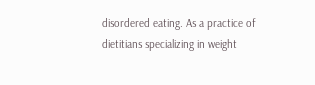disordered eating. As a practice of dietitians specializing in weight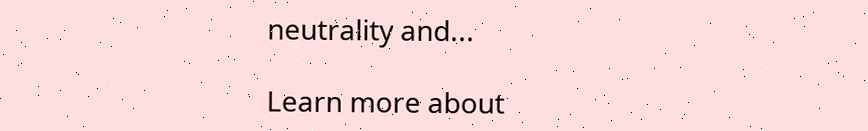neutrality and...

Learn more about